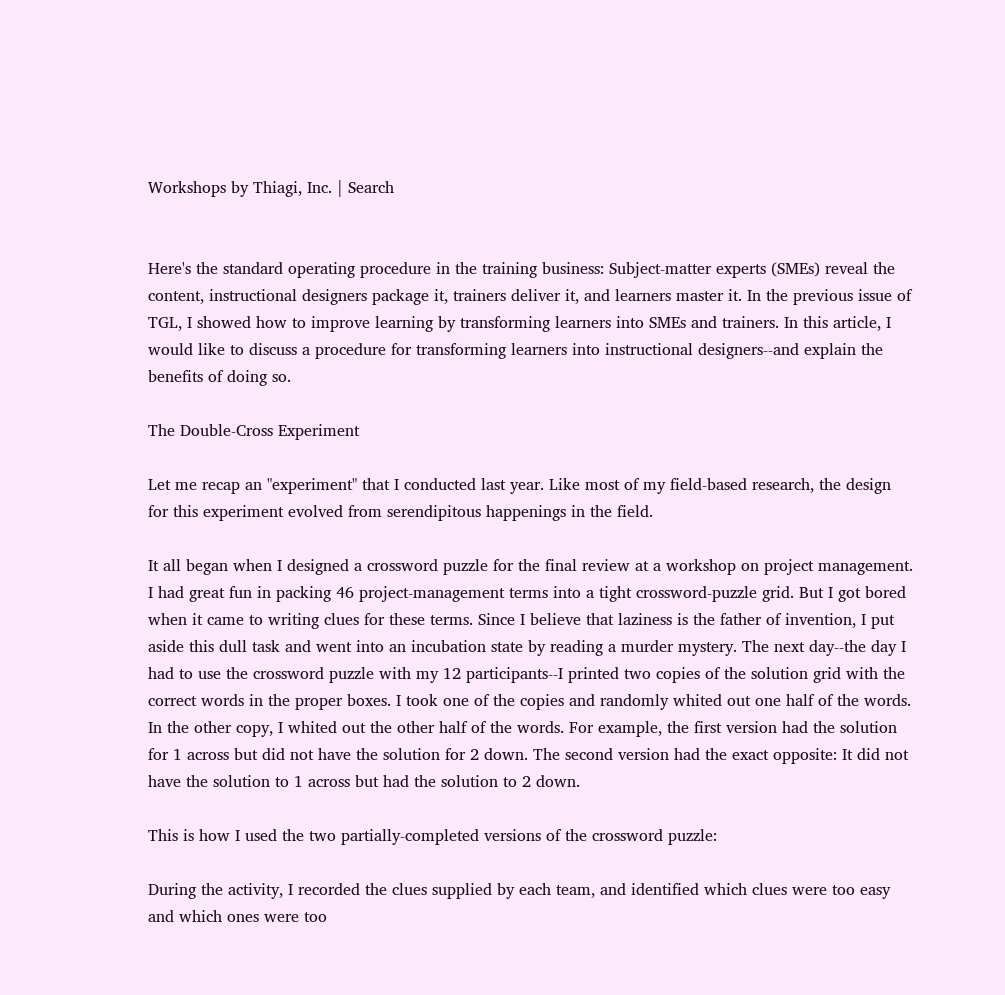Workshops by Thiagi, Inc. | Search


Here's the standard operating procedure in the training business: Subject-matter experts (SMEs) reveal the content, instructional designers package it, trainers deliver it, and learners master it. In the previous issue of TGL, I showed how to improve learning by transforming learners into SMEs and trainers. In this article, I would like to discuss a procedure for transforming learners into instructional designers--and explain the benefits of doing so.

The Double-Cross Experiment

Let me recap an "experiment" that I conducted last year. Like most of my field-based research, the design for this experiment evolved from serendipitous happenings in the field.

It all began when I designed a crossword puzzle for the final review at a workshop on project management. I had great fun in packing 46 project-management terms into a tight crossword-puzzle grid. But I got bored when it came to writing clues for these terms. Since I believe that laziness is the father of invention, I put aside this dull task and went into an incubation state by reading a murder mystery. The next day--the day I had to use the crossword puzzle with my 12 participants--I printed two copies of the solution grid with the correct words in the proper boxes. I took one of the copies and randomly whited out one half of the words. In the other copy, I whited out the other half of the words. For example, the first version had the solution for 1 across but did not have the solution for 2 down. The second version had the exact opposite: It did not have the solution to 1 across but had the solution to 2 down.

This is how I used the two partially-completed versions of the crossword puzzle:

During the activity, I recorded the clues supplied by each team, and identified which clues were too easy and which ones were too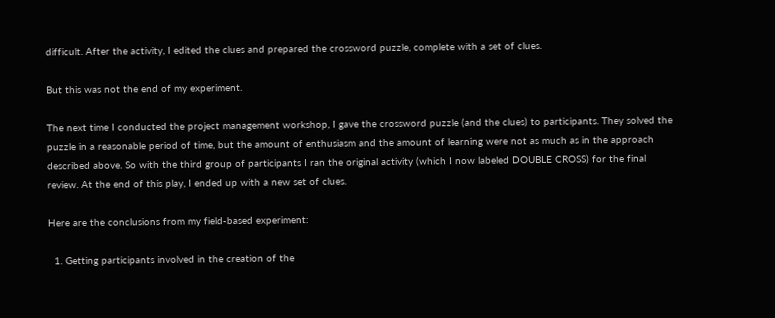difficult. After the activity, I edited the clues and prepared the crossword puzzle, complete with a set of clues.

But this was not the end of my experiment.

The next time I conducted the project management workshop, I gave the crossword puzzle (and the clues) to participants. They solved the puzzle in a reasonable period of time, but the amount of enthusiasm and the amount of learning were not as much as in the approach described above. So with the third group of participants I ran the original activity (which I now labeled DOUBLE CROSS) for the final review. At the end of this play, I ended up with a new set of clues.

Here are the conclusions from my field-based experiment:

  1. Getting participants involved in the creation of the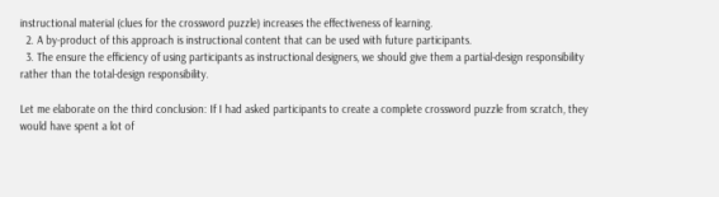instructional material (clues for the crossword puzzle) increases the effectiveness of learning.
  2. A by-product of this approach is instructional content that can be used with future participants.
  3. The ensure the efficiency of using participants as instructional designers, we should give them a partial-design responsibility rather than the total-design responsibility.

Let me elaborate on the third conclusion: If I had asked participants to create a complete crossword puzzle from scratch, they would have spent a lot of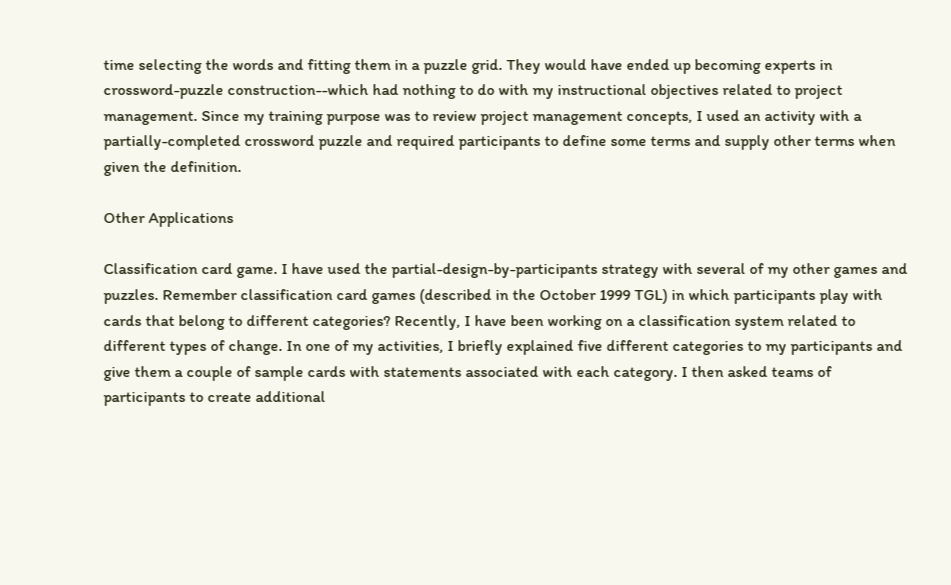time selecting the words and fitting them in a puzzle grid. They would have ended up becoming experts in crossword-puzzle construction--which had nothing to do with my instructional objectives related to project management. Since my training purpose was to review project management concepts, I used an activity with a partially-completed crossword puzzle and required participants to define some terms and supply other terms when given the definition.

Other Applications

Classification card game. I have used the partial-design-by-participants strategy with several of my other games and puzzles. Remember classification card games (described in the October 1999 TGL) in which participants play with cards that belong to different categories? Recently, I have been working on a classification system related to different types of change. In one of my activities, I briefly explained five different categories to my participants and give them a couple of sample cards with statements associated with each category. I then asked teams of participants to create additional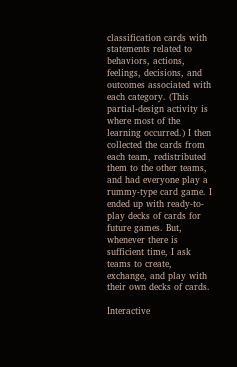classification cards with statements related to behaviors, actions, feelings, decisions, and outcomes associated with each category. (This partial-design activity is where most of the learning occurred.) I then collected the cards from each team, redistributed them to the other teams, and had everyone play a rummy-type card game. I ended up with ready-to-play decks of cards for future games. But, whenever there is sufficient time, I ask teams to create, exchange, and play with their own decks of cards.

Interactive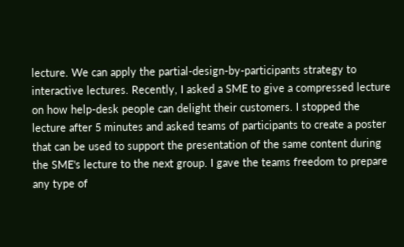lecture. We can apply the partial-design-by-participants strategy to interactive lectures. Recently, I asked a SME to give a compressed lecture on how help-desk people can delight their customers. I stopped the lecture after 5 minutes and asked teams of participants to create a poster that can be used to support the presentation of the same content during the SME's lecture to the next group. I gave the teams freedom to prepare any type of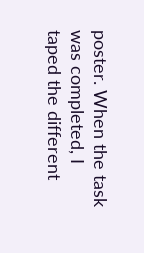poster. When the task was completed, I taped the different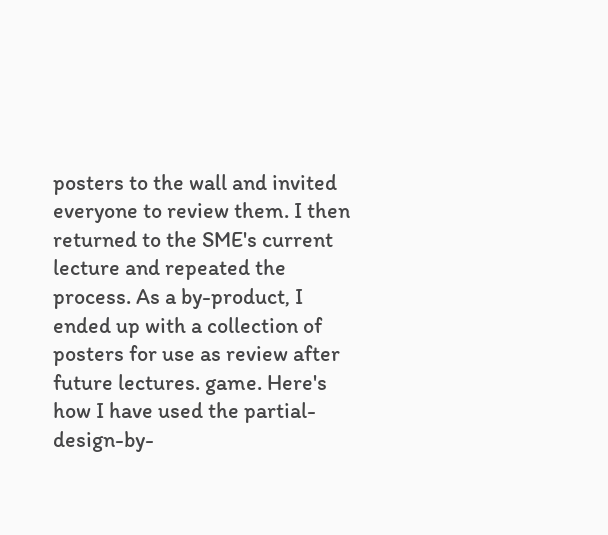posters to the wall and invited everyone to review them. I then returned to the SME's current lecture and repeated the process. As a by-product, I ended up with a collection of posters for use as review after future lectures. game. Here's how I have used the partial-design-by-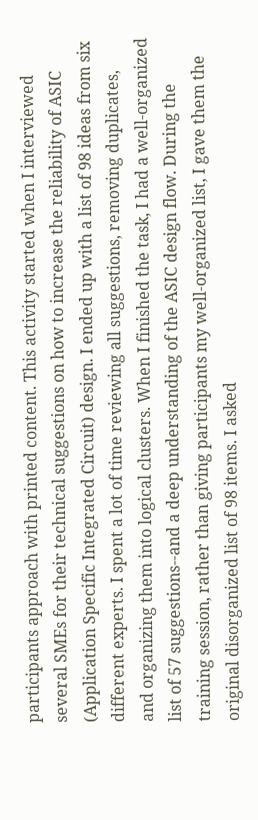participants approach with printed content. This activity started when I interviewed several SMEs for their technical suggestions on how to increase the reliability of ASIC (Application Specific Integrated Circuit) design. I ended up with a list of 98 ideas from six different experts. I spent a lot of time reviewing all suggestions, removing duplicates, and organizing them into logical clusters. When I finished the task, I had a well-organized list of 57 suggestions--and a deep understanding of the ASIC design flow. During the training session, rather than giving participants my well-organized list, I gave them the original disorganized list of 98 items. I asked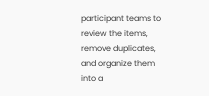participant teams to review the items, remove duplicates, and organize them into a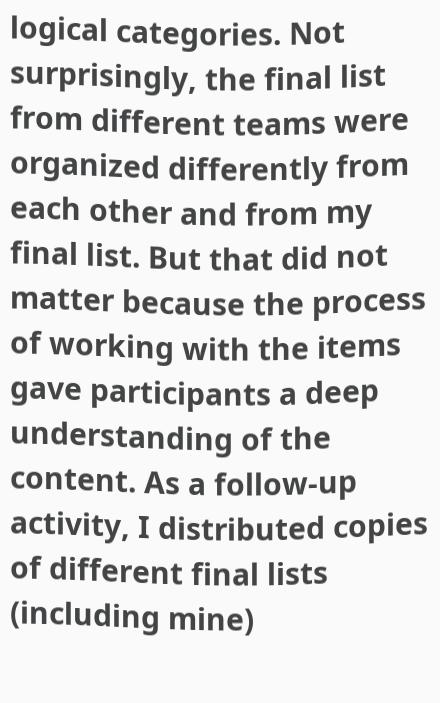logical categories. Not surprisingly, the final list from different teams were organized differently from each other and from my final list. But that did not matter because the process of working with the items gave participants a deep understanding of the content. As a follow-up activity, I distributed copies of different final lists (including mine)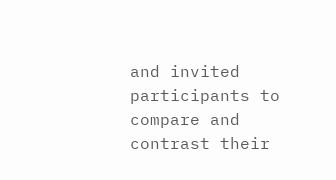and invited participants to compare and contrast their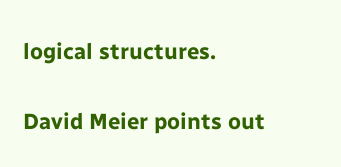logical structures.

David Meier points out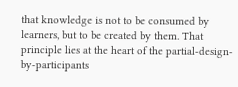that knowledge is not to be consumed by learners, but to be created by them. That principle lies at the heart of the partial-design-by-participants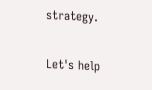strategy.

Let's help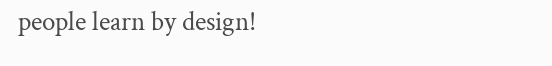people learn by design!